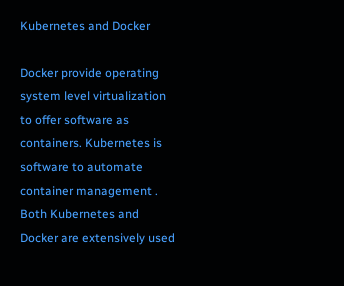Kubernetes and Docker

Docker provide operating system level virtualization to offer software as containers. Kubernetes is software to automate container management . Both Kubernetes and Docker are extensively used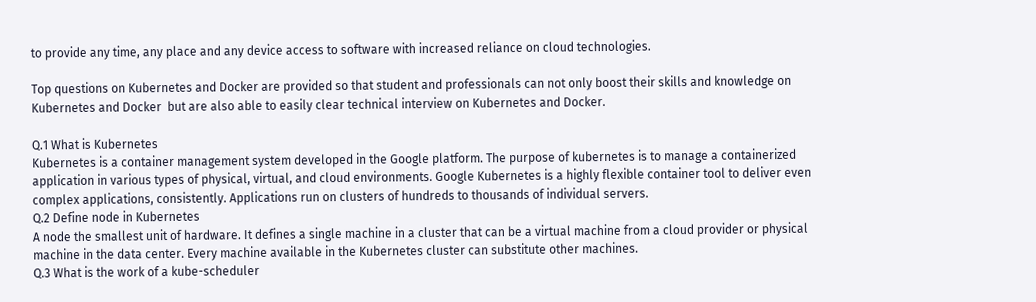to provide any time, any place and any device access to software with increased reliance on cloud technologies.

Top questions on Kubernetes and Docker are provided so that student and professionals can not only boost their skills and knowledge on Kubernetes and Docker  but are also able to easily clear technical interview on Kubernetes and Docker.

Q.1 What is Kubernetes
Kubernetes is a container management system developed in the Google platform. The purpose of kubernetes is to manage a containerized application in various types of physical, virtual, and cloud environments. Google Kubernetes is a highly flexible container tool to deliver even complex applications, consistently. Applications run on clusters of hundreds to thousands of individual servers.
Q.2 Define node in Kubernetes
A node the smallest unit of hardware. It defines a single machine in a cluster that can be a virtual machine from a cloud provider or physical machine in the data center. Every machine available in the Kubernetes cluster can substitute other machines.
Q.3 What is the work of a kube-scheduler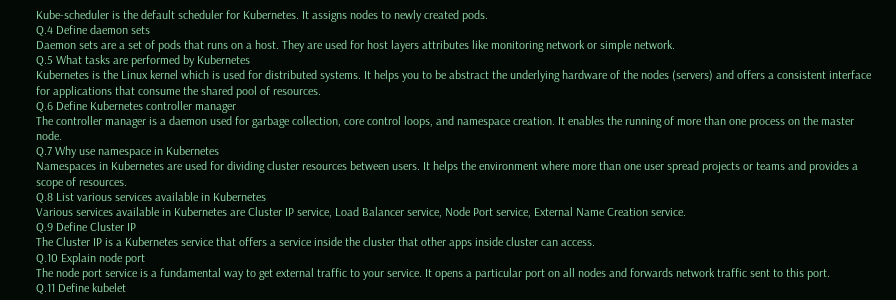Kube-scheduler is the default scheduler for Kubernetes. It assigns nodes to newly created pods.
Q.4 Define daemon sets
Daemon sets are a set of pods that runs on a host. They are used for host layers attributes like monitoring network or simple network.
Q.5 What tasks are performed by Kubernetes
Kubernetes is the Linux kernel which is used for distributed systems. It helps you to be abstract the underlying hardware of the nodes (servers) and offers a consistent interface for applications that consume the shared pool of resources.
Q.6 Define Kubernetes controller manager
The controller manager is a daemon used for garbage collection, core control loops, and namespace creation. It enables the running of more than one process on the master node.
Q.7 Why use namespace in Kubernetes
Namespaces in Kubernetes are used for dividing cluster resources between users. It helps the environment where more than one user spread projects or teams and provides a scope of resources.
Q.8 List various services available in Kubernetes
Various services available in Kubernetes are Cluster IP service, Load Balancer service, Node Port service, External Name Creation service.
Q.9 Define Cluster IP
The Cluster IP is a Kubernetes service that offers a service inside the cluster that other apps inside cluster can access.
Q.10 Explain node port
The node port service is a fundamental way to get external traffic to your service. It opens a particular port on all nodes and forwards network traffic sent to this port.
Q.11 Define kubelet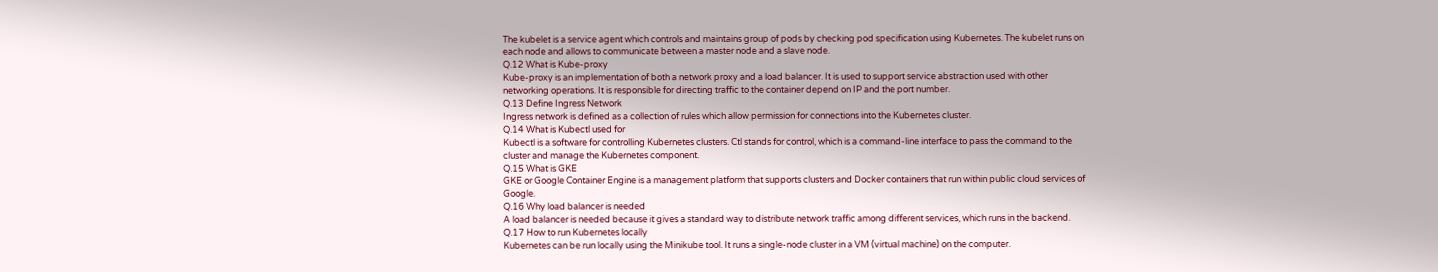The kubelet is a service agent which controls and maintains group of pods by checking pod specification using Kubernetes. The kubelet runs on each node and allows to communicate between a master node and a slave node.
Q.12 What is Kube-proxy
Kube-proxy is an implementation of both a network proxy and a load balancer. It is used to support service abstraction used with other networking operations. It is responsible for directing traffic to the container depend on IP and the port number.
Q.13 Define Ingress Network
Ingress network is defined as a collection of rules which allow permission for connections into the Kubernetes cluster.
Q.14 What is Kubectl used for
Kubectl is a software for controlling Kubernetes clusters. Ctl stands for control, which is a command-line interface to pass the command to the cluster and manage the Kubernetes component.
Q.15 What is GKE
GKE or Google Container Engine is a management platform that supports clusters and Docker containers that run within public cloud services of Google.
Q.16 Why load balancer is needed
A load balancer is needed because it gives a standard way to distribute network traffic among different services, which runs in the backend.
Q.17 How to run Kubernetes locally
Kubernetes can be run locally using the Minikube tool. It runs a single-node cluster in a VM (virtual machine) on the computer.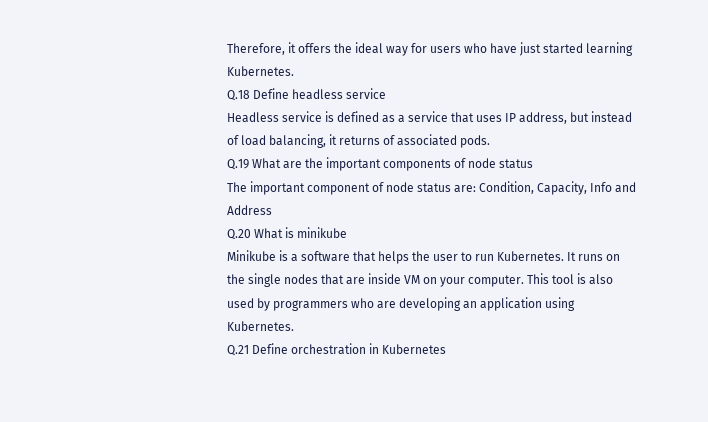Therefore, it offers the ideal way for users who have just started learning Kubernetes.
Q.18 Define headless service
Headless service is defined as a service that uses IP address, but instead of load balancing, it returns of associated pods.
Q.19 What are the important components of node status
The important component of node status are: Condition, Capacity, Info and Address
Q.20 What is minikube
Minikube is a software that helps the user to run Kubernetes. It runs on the single nodes that are inside VM on your computer. This tool is also used by programmers who are developing an application using Kubernetes.
Q.21 Define orchestration in Kubernetes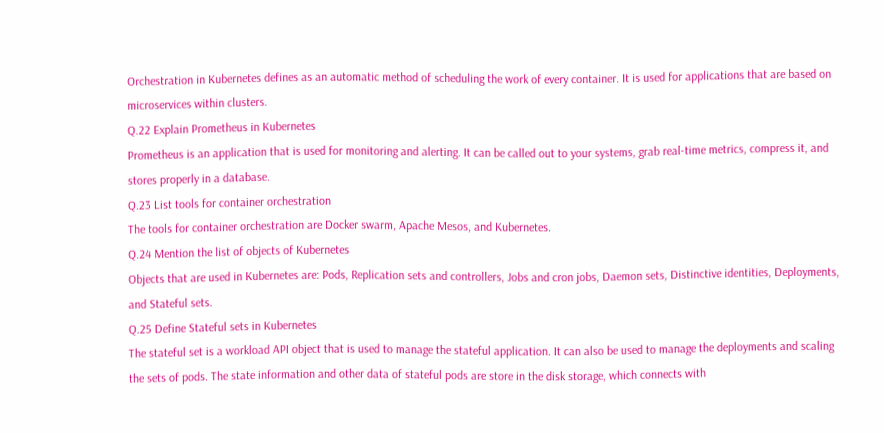Orchestration in Kubernetes defines as an automatic method of scheduling the work of every container. It is used for applications that are based on microservices within clusters.
Q.22 Explain Prometheus in Kubernetes
Prometheus is an application that is used for monitoring and alerting. It can be called out to your systems, grab real-time metrics, compress it, and stores properly in a database.
Q.23 List tools for container orchestration
The tools for container orchestration are Docker swarm, Apache Mesos, and Kubernetes.
Q.24 Mention the list of objects of Kubernetes
Objects that are used in Kubernetes are: Pods, Replication sets and controllers, Jobs and cron jobs, Daemon sets, Distinctive identities, Deployments, and Stateful sets.
Q.25 Define Stateful sets in Kubernetes
The stateful set is a workload API object that is used to manage the stateful application. It can also be used to manage the deployments and scaling the sets of pods. The state information and other data of stateful pods are store in the disk storage, which connects with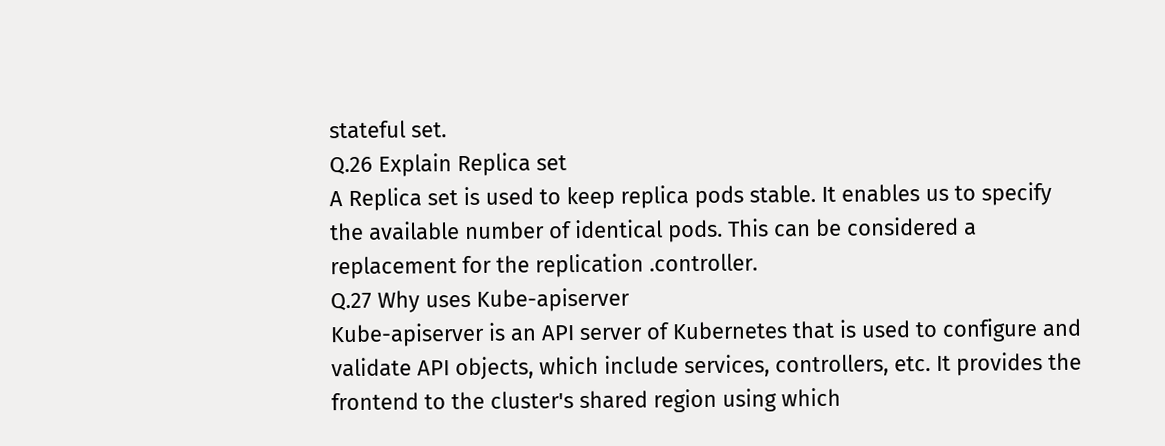stateful set.
Q.26 Explain Replica set
A Replica set is used to keep replica pods stable. It enables us to specify the available number of identical pods. This can be considered a replacement for the replication .controller.
Q.27 Why uses Kube-apiserver
Kube-apiserver is an API server of Kubernetes that is used to configure and validate API objects, which include services, controllers, etc. It provides the frontend to the cluster's shared region using which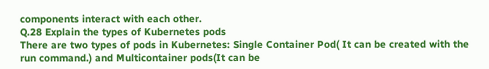components interact with each other.
Q.28 Explain the types of Kubernetes pods
There are two types of pods in Kubernetes: Single Container Pod( It can be created with the run command.) and Multicontainer pods(It can be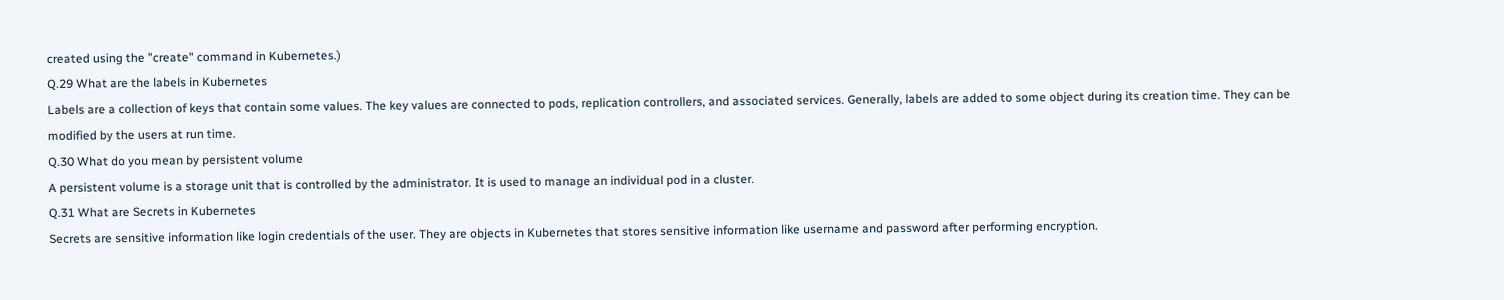created using the "create" command in Kubernetes.)
Q.29 What are the labels in Kubernetes
Labels are a collection of keys that contain some values. The key values are connected to pods, replication controllers, and associated services. Generally, labels are added to some object during its creation time. They can be modified by the users at run time.
Q.30 What do you mean by persistent volume
A persistent volume is a storage unit that is controlled by the administrator. It is used to manage an individual pod in a cluster.
Q.31 What are Secrets in Kubernetes
Secrets are sensitive information like login credentials of the user. They are objects in Kubernetes that stores sensitive information like username and password after performing encryption.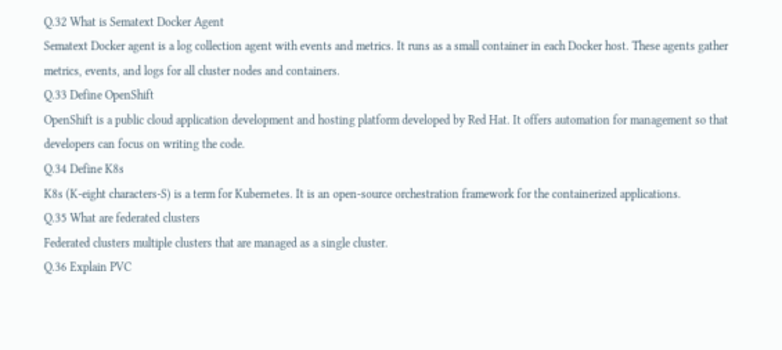Q.32 What is Sematext Docker Agent
Sematext Docker agent is a log collection agent with events and metrics. It runs as a small container in each Docker host. These agents gather metrics, events, and logs for all cluster nodes and containers.
Q.33 Define OpenShift
OpenShift is a public cloud application development and hosting platform developed by Red Hat. It offers automation for management so that developers can focus on writing the code.
Q.34 Define K8s
K8s (K-eight characters-S) is a term for Kubernetes. It is an open-source orchestration framework for the containerized applications.
Q.35 What are federated clusters
Federated clusters multiple clusters that are managed as a single cluster.
Q.36 Explain PVC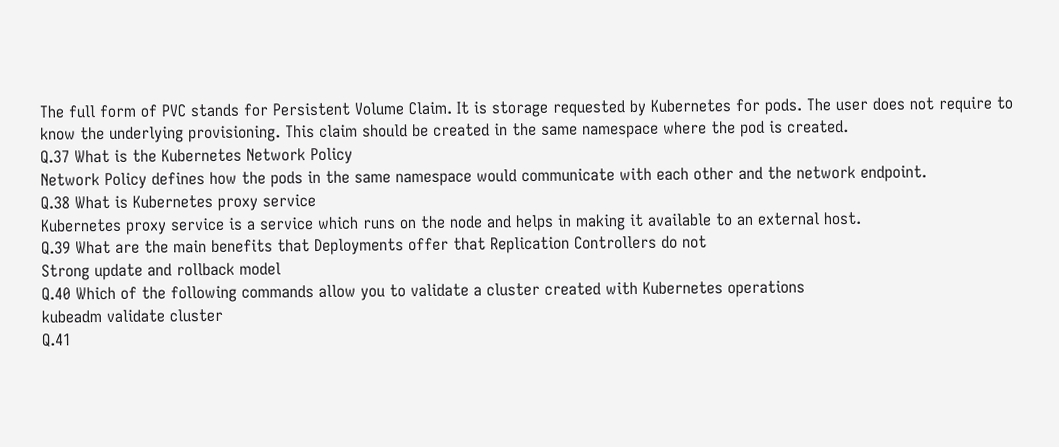The full form of PVC stands for Persistent Volume Claim. It is storage requested by Kubernetes for pods. The user does not require to know the underlying provisioning. This claim should be created in the same namespace where the pod is created.
Q.37 What is the Kubernetes Network Policy
Network Policy defines how the pods in the same namespace would communicate with each other and the network endpoint.
Q.38 What is Kubernetes proxy service
Kubernetes proxy service is a service which runs on the node and helps in making it available to an external host.
Q.39 What are the main benefits that Deployments offer that Replication Controllers do not
Strong update and rollback model
Q.40 Which of the following commands allow you to validate a cluster created with Kubernetes operations
kubeadm validate cluster
Q.41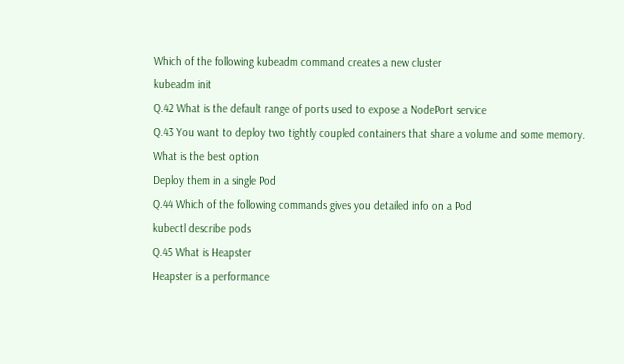Which of the following kubeadm command creates a new cluster
kubeadm init
Q.42 What is the default range of ports used to expose a NodePort service
Q.43 You want to deploy two tightly coupled containers that share a volume and some memory. What is the best option
Deploy them in a single Pod
Q.44 Which of the following commands gives you detailed info on a Pod
kubectl describe pods
Q.45 What is Heapster
Heapster is a performance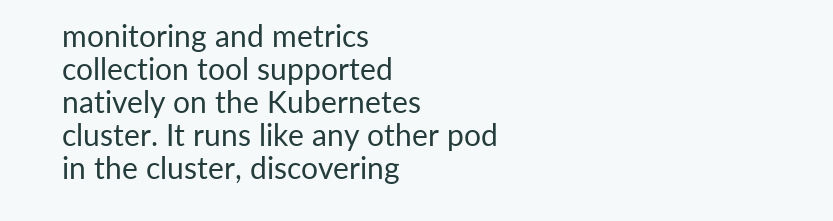monitoring and metrics collection tool supported natively on the Kubernetes cluster. It runs like any other pod in the cluster, discovering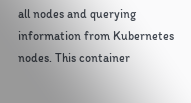all nodes and querying information from Kubernetes nodes. This container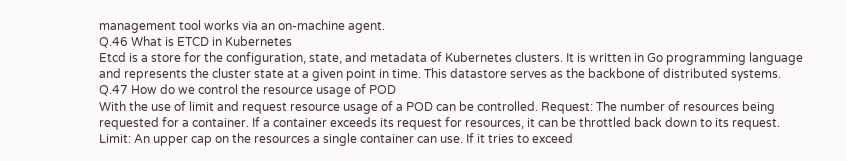management tool works via an on-machine agent.
Q.46 What is ETCD in Kubernetes
Etcd is a store for the configuration, state, and metadata of Kubernetes clusters. It is written in Go programming language and represents the cluster state at a given point in time. This datastore serves as the backbone of distributed systems.
Q.47 How do we control the resource usage of POD
With the use of limit and request resource usage of a POD can be controlled. Request: The number of resources being requested for a container. If a container exceeds its request for resources, it can be throttled back down to its request. Limit: An upper cap on the resources a single container can use. If it tries to exceed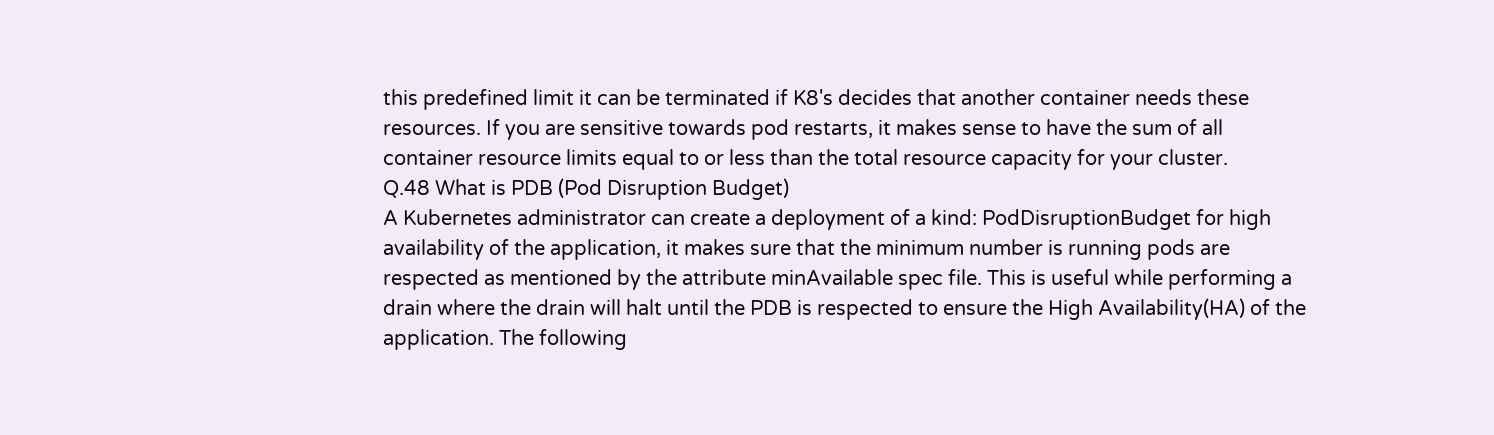this predefined limit it can be terminated if K8's decides that another container needs these resources. If you are sensitive towards pod restarts, it makes sense to have the sum of all container resource limits equal to or less than the total resource capacity for your cluster.
Q.48 What is PDB (Pod Disruption Budget)
A Kubernetes administrator can create a deployment of a kind: PodDisruptionBudget for high availability of the application, it makes sure that the minimum number is running pods are respected as mentioned by the attribute minAvailable spec file. This is useful while performing a drain where the drain will halt until the PDB is respected to ensure the High Availability(HA) of the application. The following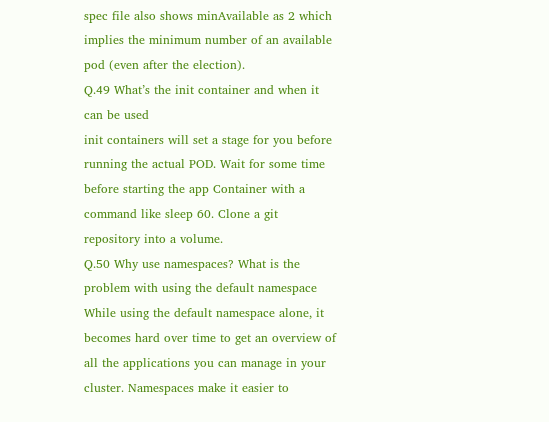spec file also shows minAvailable as 2 which implies the minimum number of an available pod (even after the election).
Q.49 What’s the init container and when it can be used
init containers will set a stage for you before running the actual POD. Wait for some time before starting the app Container with a command like sleep 60. Clone a git repository into a volume.
Q.50 Why use namespaces? What is the problem with using the default namespace
While using the default namespace alone, it becomes hard over time to get an overview of all the applications you can manage in your cluster. Namespaces make it easier to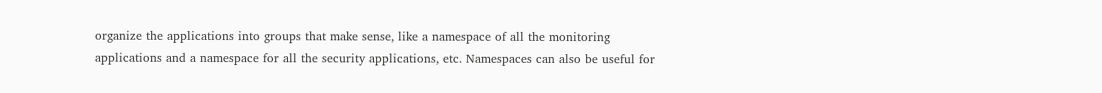organize the applications into groups that make sense, like a namespace of all the monitoring applications and a namespace for all the security applications, etc. Namespaces can also be useful for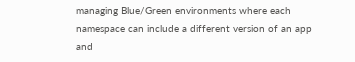managing Blue/Green environments where each namespace can include a different version of an app and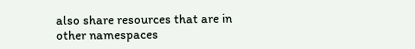also share resources that are in other namespaces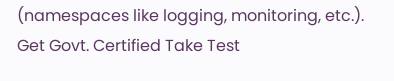(namespaces like logging, monitoring, etc.).
Get Govt. Certified Take Test